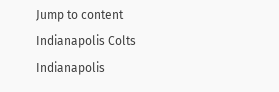Jump to content
Indianapolis Colts
Indianapolis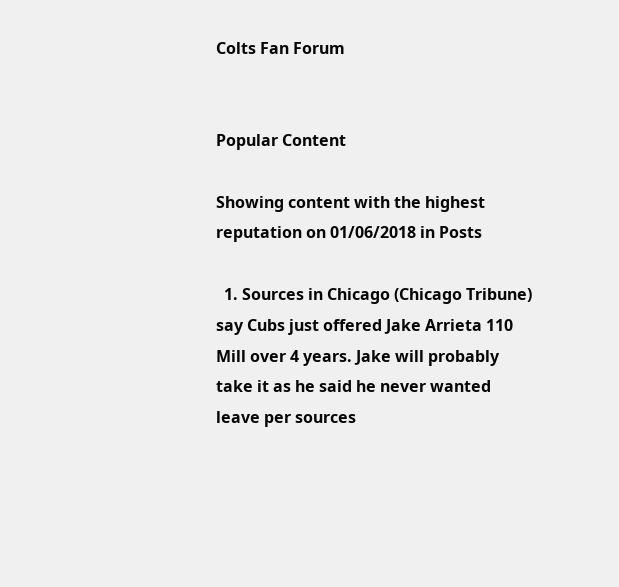Colts Fan Forum


Popular Content

Showing content with the highest reputation on 01/06/2018 in Posts

  1. Sources in Chicago (Chicago Tribune) say Cubs just offered Jake Arrieta 110 Mill over 4 years. Jake will probably take it as he said he never wanted leave per sources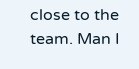close to the team. Man I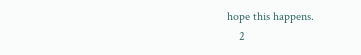hope this happens.
    2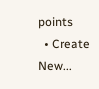points
  • Create New...